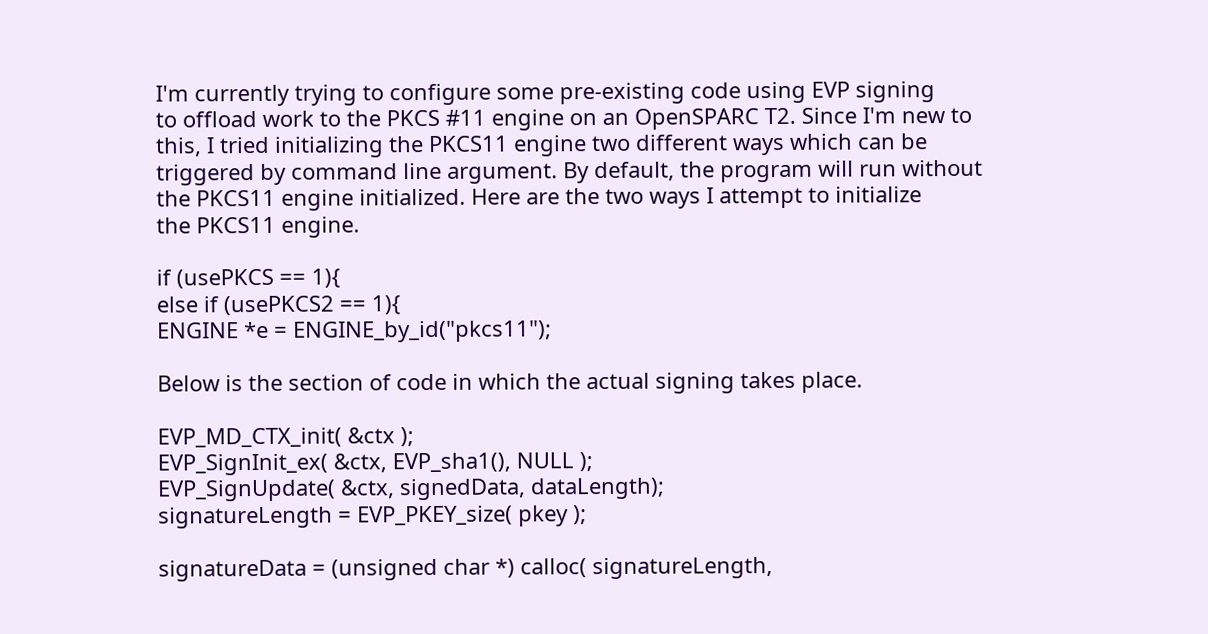I'm currently trying to configure some pre-existing code using EVP signing
to offload work to the PKCS #11 engine on an OpenSPARC T2. Since I'm new to
this, I tried initializing the PKCS11 engine two different ways which can be
triggered by command line argument. By default, the program will run without
the PKCS11 engine initialized. Here are the two ways I attempt to initialize
the PKCS11 engine.

if (usePKCS == 1){
else if (usePKCS2 == 1){
ENGINE *e = ENGINE_by_id("pkcs11");

Below is the section of code in which the actual signing takes place.

EVP_MD_CTX_init( &ctx );
EVP_SignInit_ex( &ctx, EVP_sha1(), NULL );
EVP_SignUpdate( &ctx, signedData, dataLength);
signatureLength = EVP_PKEY_size( pkey );

signatureData = (unsigned char *) calloc( signatureLength,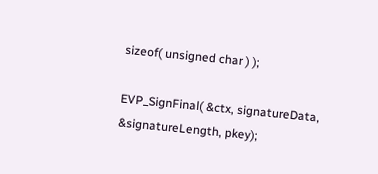sizeof( unsigned char ) );

EVP_SignFinal( &ctx, signatureData, &signatureLength, pkey);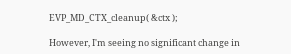EVP_MD_CTX_cleanup( &ctx );

However, I'm seeing no significant change in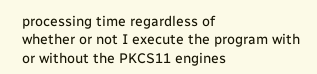processing time regardless of
whether or not I execute the program with or without the PKCS11 engines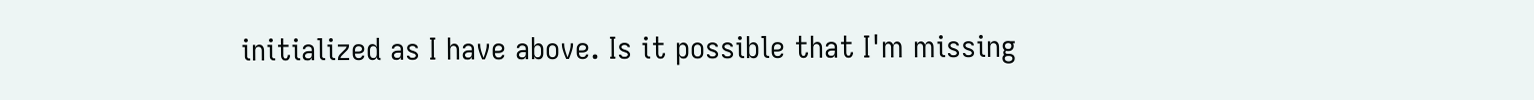initialized as I have above. Is it possible that I'm missing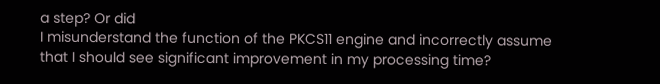a step? Or did
I misunderstand the function of the PKCS11 engine and incorrectly assume
that I should see significant improvement in my processing time?